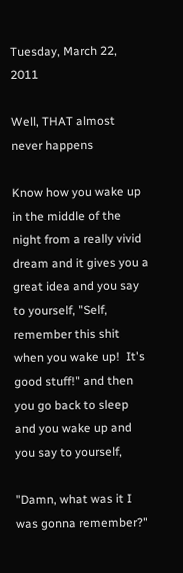Tuesday, March 22, 2011

Well, THAT almost never happens

Know how you wake up in the middle of the night from a really vivid dream and it gives you a great idea and you say to yourself, "Self, remember this shit when you wake up!  It's good stuff!" and then you go back to sleep and you wake up and you say to yourself,

"Damn, what was it I was gonna remember?"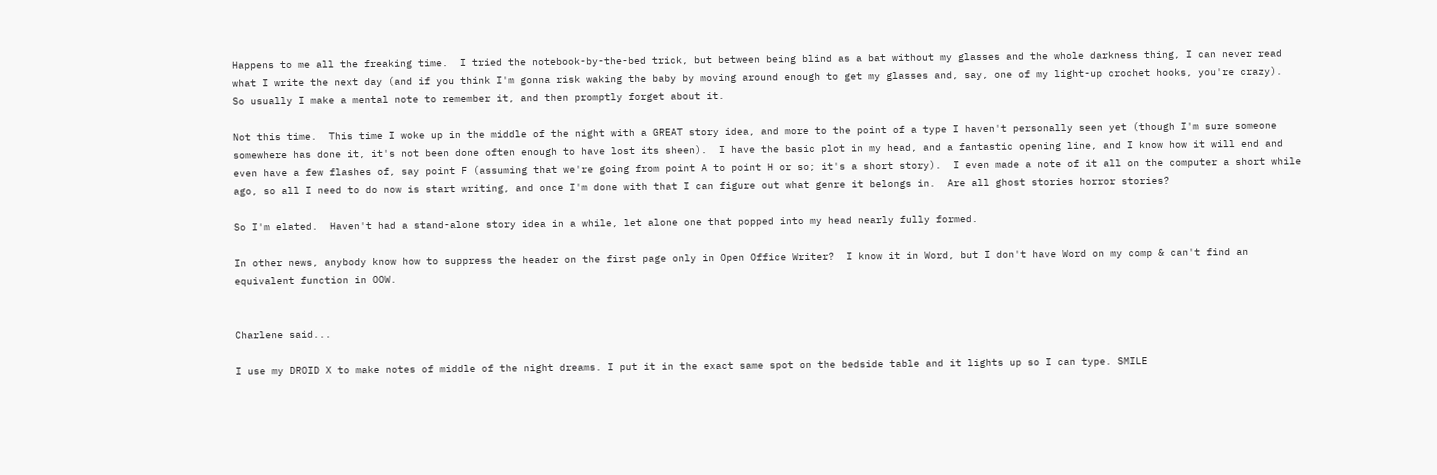Happens to me all the freaking time.  I tried the notebook-by-the-bed trick, but between being blind as a bat without my glasses and the whole darkness thing, I can never read what I write the next day (and if you think I'm gonna risk waking the baby by moving around enough to get my glasses and, say, one of my light-up crochet hooks, you're crazy).  So usually I make a mental note to remember it, and then promptly forget about it.

Not this time.  This time I woke up in the middle of the night with a GREAT story idea, and more to the point of a type I haven't personally seen yet (though I'm sure someone somewhere has done it, it's not been done often enough to have lost its sheen).  I have the basic plot in my head, and a fantastic opening line, and I know how it will end and even have a few flashes of, say point F (assuming that we're going from point A to point H or so; it's a short story).  I even made a note of it all on the computer a short while ago, so all I need to do now is start writing, and once I'm done with that I can figure out what genre it belongs in.  Are all ghost stories horror stories?

So I'm elated.  Haven't had a stand-alone story idea in a while, let alone one that popped into my head nearly fully formed.

In other news, anybody know how to suppress the header on the first page only in Open Office Writer?  I know it in Word, but I don't have Word on my comp & can't find an equivalent function in OOW.


Charlene said...

I use my DROID X to make notes of middle of the night dreams. I put it in the exact same spot on the bedside table and it lights up so I can type. SMILE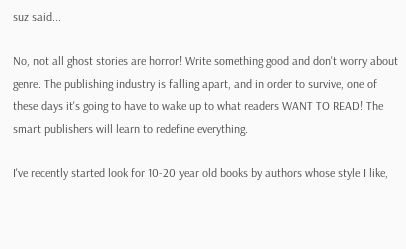suz said...

No, not all ghost stories are horror! Write something good and don't worry about genre. The publishing industry is falling apart, and in order to survive, one of these days it's going to have to wake up to what readers WANT TO READ! The smart publishers will learn to redefine everything.

I've recently started look for 10-20 year old books by authors whose style I like,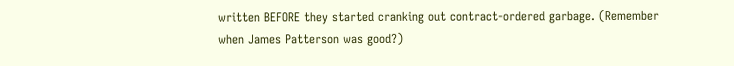written BEFORE they started cranking out contract-ordered garbage. (Remember when James Patterson was good?)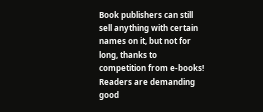Book publishers can still sell anything with certain names on it, but not for long, thanks to competition from e-books! Readers are demanding good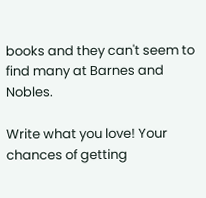books and they can't seem to find many at Barnes and Nobles.

Write what you love! Your chances of getting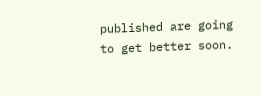published are going to get better soon.